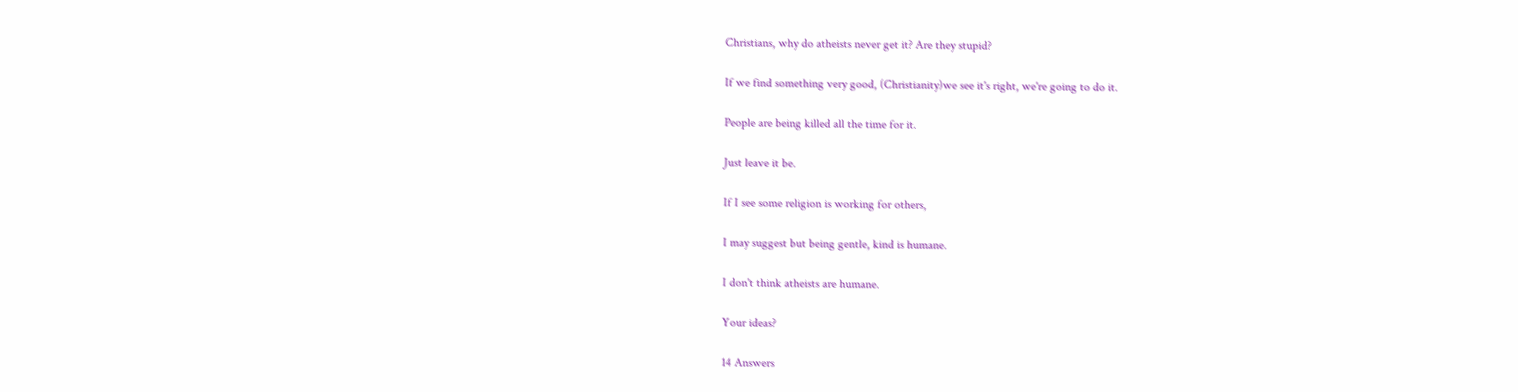Christians, why do atheists never get it? Are they stupid?

If we find something very good, (Christianity)we see it's right, we're going to do it.

People are being killed all the time for it.

Just leave it be.

If I see some religion is working for others,

I may suggest but being gentle, kind is humane.

I don't think atheists are humane.

Your ideas?

14 Answers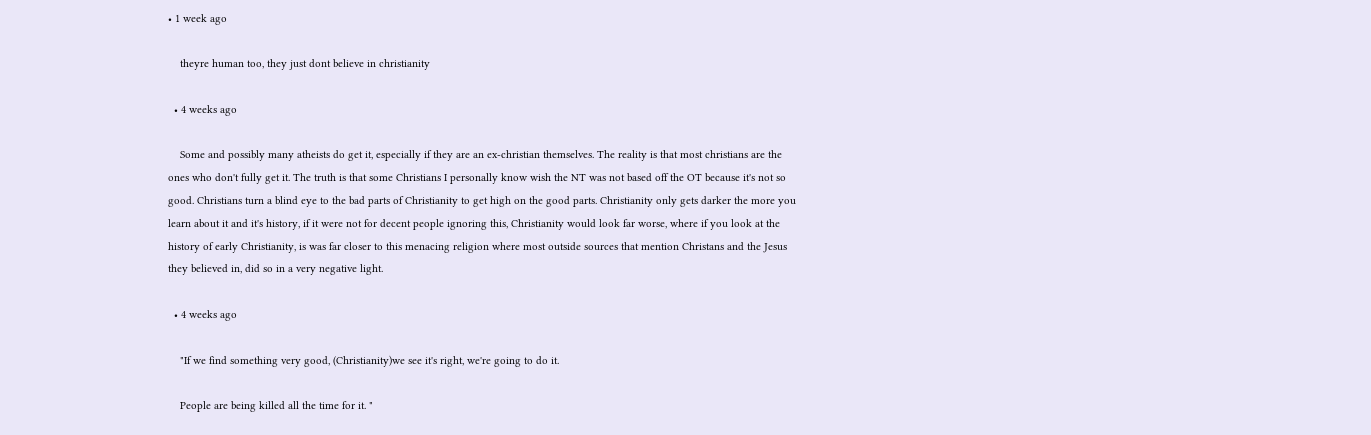• 1 week ago

    theyre human too, they just dont believe in christianity

  • 4 weeks ago

    Some and possibly many atheists do get it, especially if they are an ex-christian themselves. The reality is that most christians are the ones who don't fully get it. The truth is that some Christians I personally know wish the NT was not based off the OT because it's not so good. Christians turn a blind eye to the bad parts of Christianity to get high on the good parts. Christianity only gets darker the more you learn about it and it's history, if it were not for decent people ignoring this, Christianity would look far worse, where if you look at the history of early Christianity, is was far closer to this menacing religion where most outside sources that mention Christans and the Jesus they believed in, did so in a very negative light.

  • 4 weeks ago

    "If we find something very good, (Christianity)we see it's right, we're going to do it.

    People are being killed all the time for it. "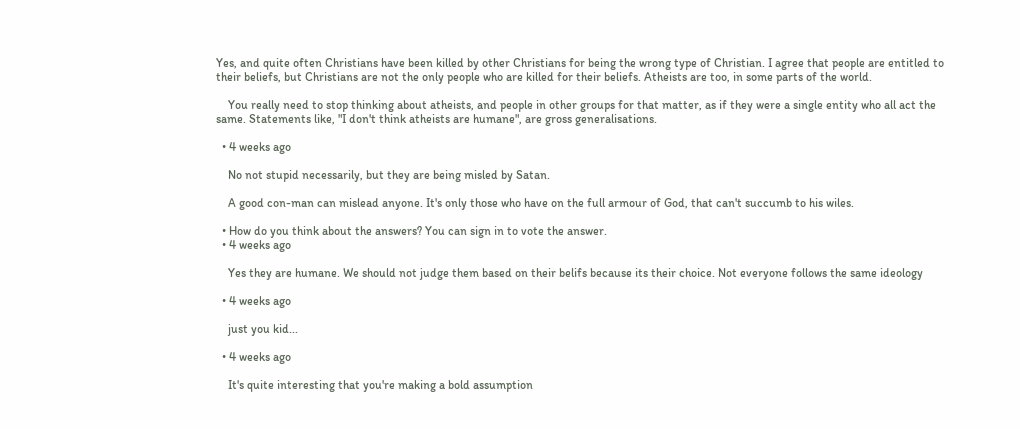Yes, and quite often Christians have been killed by other Christians for being the wrong type of Christian. I agree that people are entitled to their beliefs, but Christians are not the only people who are killed for their beliefs. Atheists are too, in some parts of the world.

    You really need to stop thinking about atheists, and people in other groups for that matter, as if they were a single entity who all act the same. Statements like, "I don't think atheists are humane", are gross generalisations.

  • 4 weeks ago

    No not stupid necessarily, but they are being misled by Satan.

    A good con-man can mislead anyone. It's only those who have on the full armour of God, that can't succumb to his wiles.

  • How do you think about the answers? You can sign in to vote the answer.
  • 4 weeks ago

    Yes they are humane. We should not judge them based on their belifs because its their choice. Not everyone follows the same ideology

  • 4 weeks ago

    just you kid...

  • 4 weeks ago

    It's quite interesting that you're making a bold assumption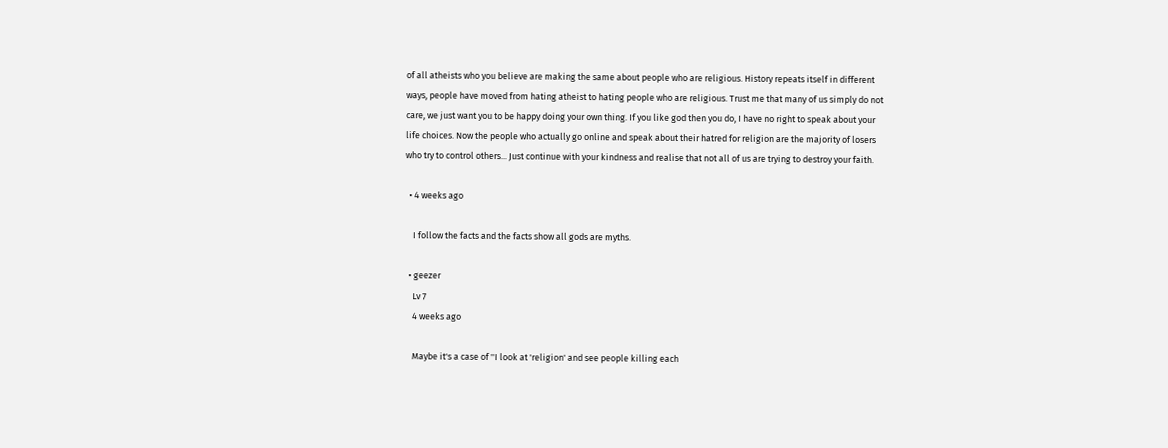of all atheists who you believe are making the same about people who are religious. History repeats itself in different ways, people have moved from hating atheist to hating people who are religious. Trust me that many of us simply do not care, we just want you to be happy doing your own thing. If you like god then you do, I have no right to speak about your life choices. Now the people who actually go online and speak about their hatred for religion are the majority of losers who try to control others... Just continue with your kindness and realise that not all of us are trying to destroy your faith.

  • 4 weeks ago

    I follow the facts and the facts show all gods are myths.

  • geezer
    Lv 7
    4 weeks ago

    Maybe it's a case of ''I look at 'religion' and see people killing each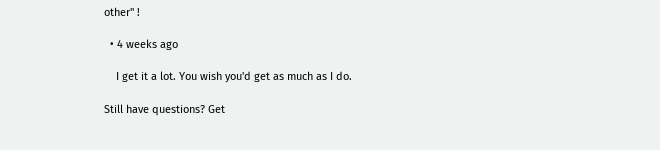other'' !

  • 4 weeks ago

    I get it a lot. You wish you'd get as much as I do.

Still have questions? Get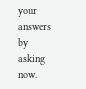your answers by asking now.